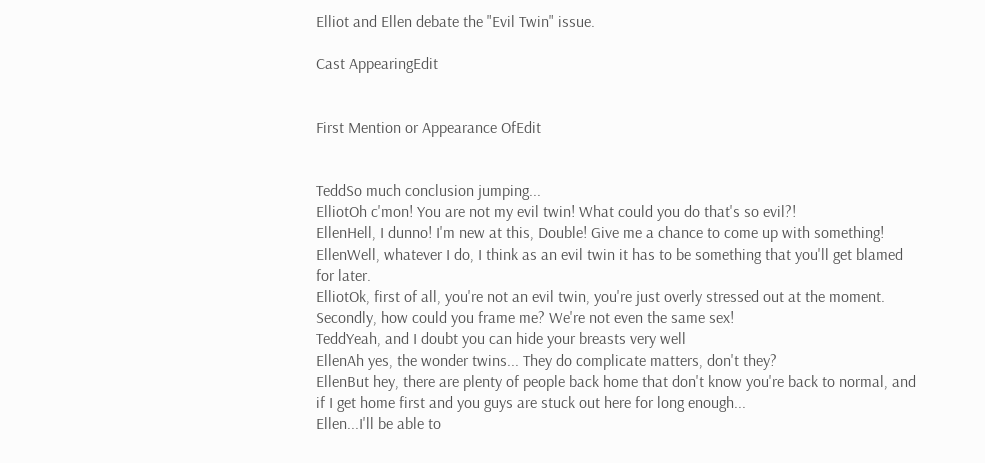Elliot and Ellen debate the "Evil Twin" issue.

Cast AppearingEdit


First Mention or Appearance OfEdit


TeddSo much conclusion jumping...
ElliotOh c'mon! You are not my evil twin! What could you do that's so evil?!
EllenHell, I dunno! I'm new at this, Double! Give me a chance to come up with something!
EllenWell, whatever I do, I think as an evil twin it has to be something that you'll get blamed for later.
ElliotOk, first of all, you're not an evil twin, you're just overly stressed out at the moment. Secondly, how could you frame me? We're not even the same sex!
TeddYeah, and I doubt you can hide your breasts very well
EllenAh yes, the wonder twins... They do complicate matters, don't they?
EllenBut hey, there are plenty of people back home that don't know you're back to normal, and if I get home first and you guys are stuck out here for long enough...
Ellen...I'll be able to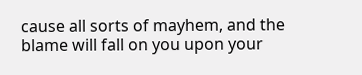cause all sorts of mayhem, and the blame will fall on you upon your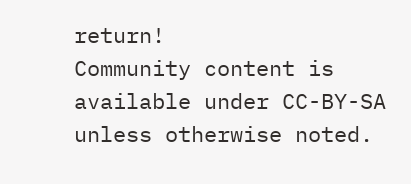return!
Community content is available under CC-BY-SA unless otherwise noted.